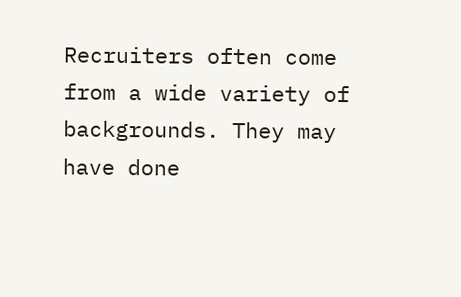Recruiters often come from a wide variety of backgrounds. They may have done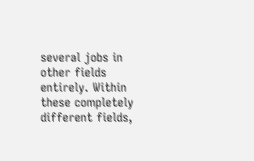several jobs in other fields entirely. Within these completely different fields,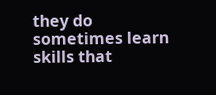they do sometimes learn skills that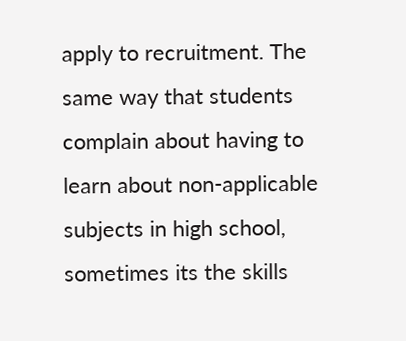apply to recruitment. The same way that students complain about having to learn about non-applicable subjects in high school, sometimes its the skills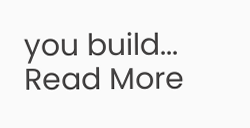you build...
Read More